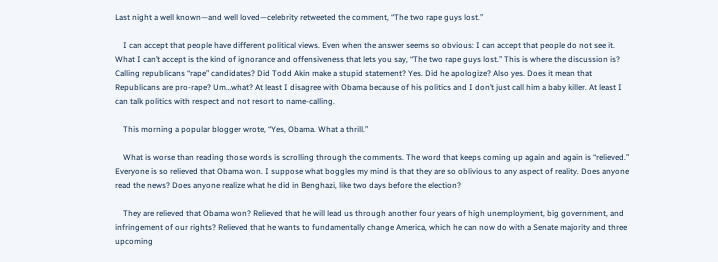Last night a well known—and well loved—celebrity retweeted the comment, “The two rape guys lost.”

    I can accept that people have different political views. Even when the answer seems so obvious: I can accept that people do not see it. What I can’t accept is the kind of ignorance and offensiveness that lets you say, “The two rape guys lost.” This is where the discussion is? Calling republicans “rape” candidates? Did Todd Akin make a stupid statement? Yes. Did he apologize? Also yes. Does it mean that Republicans are pro-rape? Um…what? At least I disagree with Obama because of his politics and I don’t just call him a baby killer. At least I can talk politics with respect and not resort to name-calling.

    This morning a popular blogger wrote, “Yes, Obama. What a thrill.”

    What is worse than reading those words is scrolling through the comments. The word that keeps coming up again and again is “relieved.” Everyone is so relieved that Obama won. I suppose what boggles my mind is that they are so oblivious to any aspect of reality. Does anyone read the news? Does anyone realize what he did in Benghazi, like two days before the election?

    They are relieved that Obama won? Relieved that he will lead us through another four years of high unemployment, big government, and infringement of our rights? Relieved that he wants to fundamentally change America, which he can now do with a Senate majority and three upcoming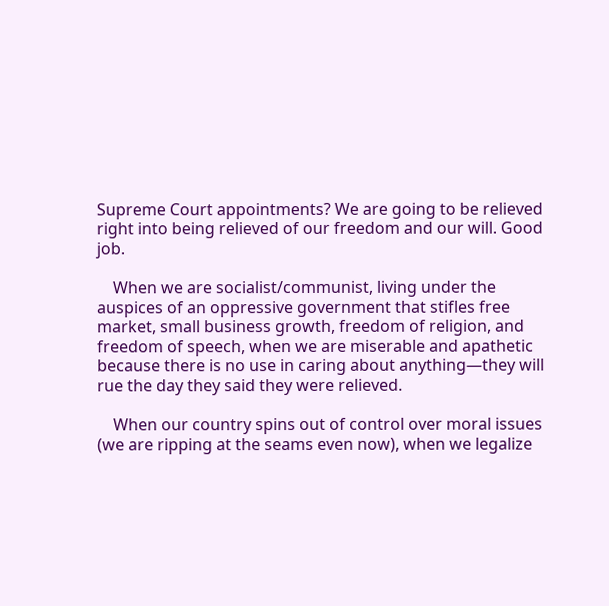Supreme Court appointments? We are going to be relieved right into being relieved of our freedom and our will. Good job.

    When we are socialist/communist, living under the auspices of an oppressive government that stifles free market, small business growth, freedom of religion, and freedom of speech, when we are miserable and apathetic because there is no use in caring about anything—they will rue the day they said they were relieved.

    When our country spins out of control over moral issues (we are ripping at the seams even now), when we legalize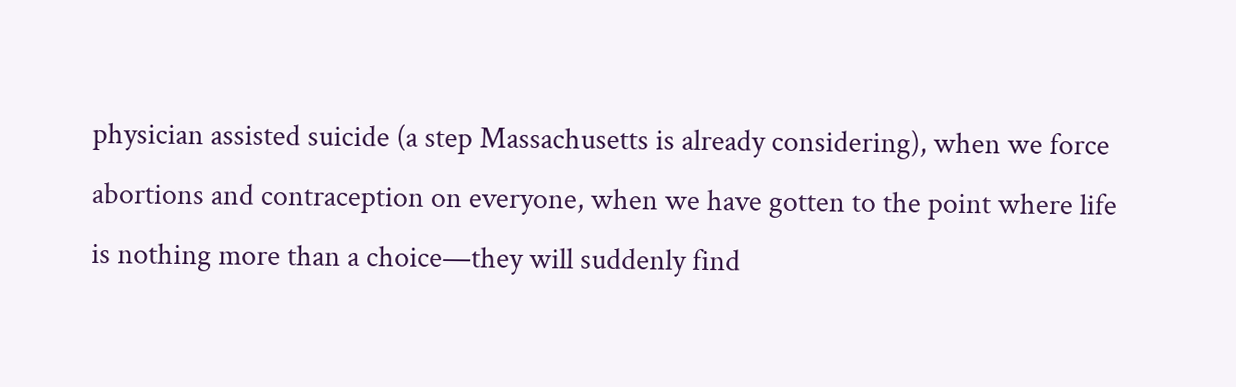physician assisted suicide (a step Massachusetts is already considering), when we force abortions and contraception on everyone, when we have gotten to the point where life is nothing more than a choice—they will suddenly find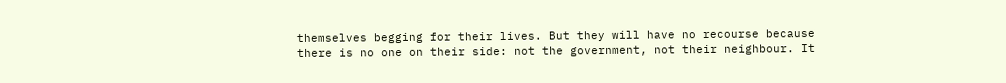themselves begging for their lives. But they will have no recourse because there is no one on their side: not the government, not their neighbour. It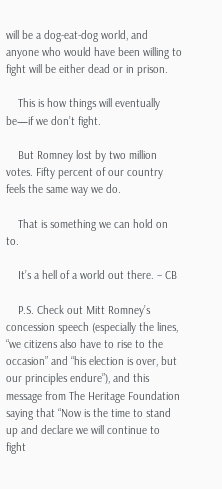will be a dog-eat-dog world, and anyone who would have been willing to fight will be either dead or in prison.

    This is how things will eventually be—if we don’t fight.

    But Romney lost by two million votes. Fifty percent of our country feels the same way we do.

    That is something we can hold on to.

    It’s a hell of a world out there. – CB

    P.S. Check out Mitt Romney’s concession speech (especially the lines, “we citizens also have to rise to the occasion” and “his election is over, but our principles endure”), and this message from The Heritage Foundation saying that “Now is the time to stand up and declare we will continue to fight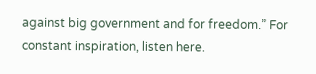against big government and for freedom.” For constant inspiration, listen here.